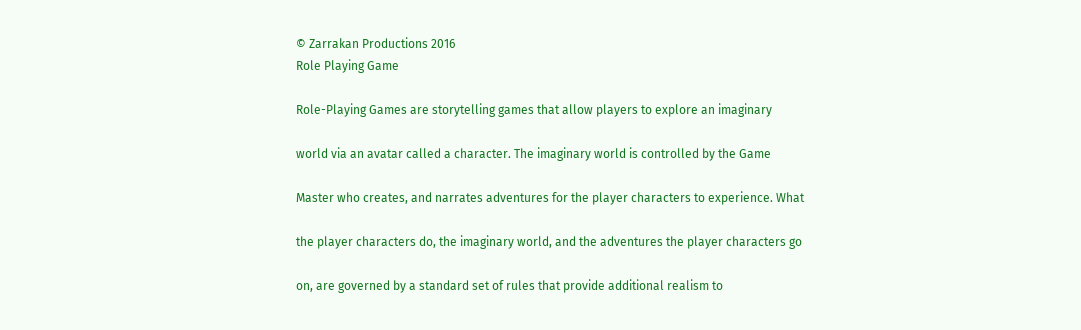© Zarrakan Productions 2016
Role Playing Game

Role-Playing Games are storytelling games that allow players to explore an imaginary

world via an avatar called a character. The imaginary world is controlled by the Game

Master who creates, and narrates adventures for the player characters to experience. What

the player characters do, the imaginary world, and the adventures the player characters go

on, are governed by a standard set of rules that provide additional realism to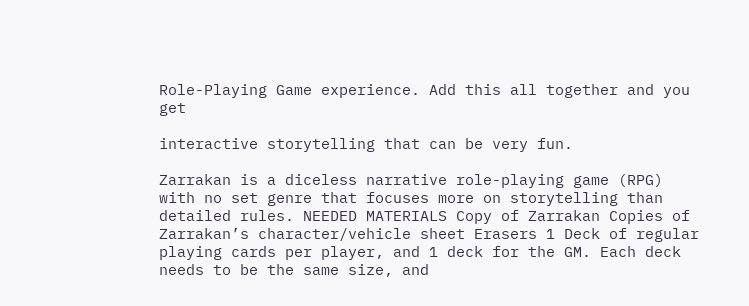Role-Playing Game experience. Add this all together and you get

interactive storytelling that can be very fun.

Zarrakan is a diceless narrative role-playing game (RPG) with no set genre that focuses more on storytelling than detailed rules. NEEDED MATERIALS Copy of Zarrakan Copies of Zarrakan’s character/vehicle sheet Erasers 1 Deck of regular playing cards per player, and 1 deck for the GM. Each deck needs to be the same size, and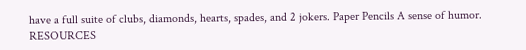have a full suite of clubs, diamonds, hearts, spades, and 2 jokers. Paper Pencils A sense of humor. RESOURCES